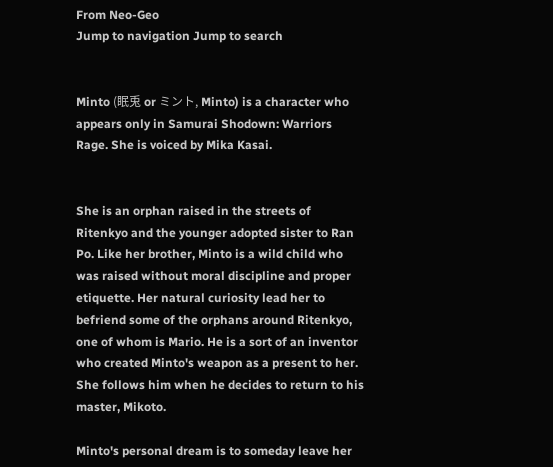From Neo-Geo
Jump to navigation Jump to search


Minto (眠兎 or ミント, Minto) is a character who appears only in Samurai Shodown: Warriors Rage. She is voiced by Mika Kasai.


She is an orphan raised in the streets of Ritenkyo and the younger adopted sister to Ran Po. Like her brother, Minto is a wild child who was raised without moral discipline and proper etiquette. Her natural curiosity lead her to befriend some of the orphans around Ritenkyo, one of whom is Mario. He is a sort of an inventor who created Minto's weapon as a present to her. She follows him when he decides to return to his master, Mikoto.

Minto's personal dream is to someday leave her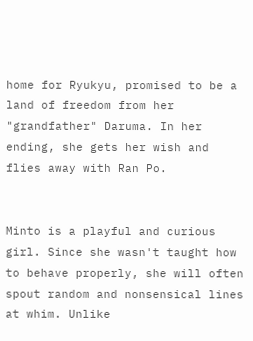home for Ryukyu, promised to be a land of freedom from her "grandfather" Daruma. In her ending, she gets her wish and flies away with Ran Po.


Minto is a playful and curious girl. Since she wasn't taught how to behave properly, she will often spout random and nonsensical lines at whim. Unlike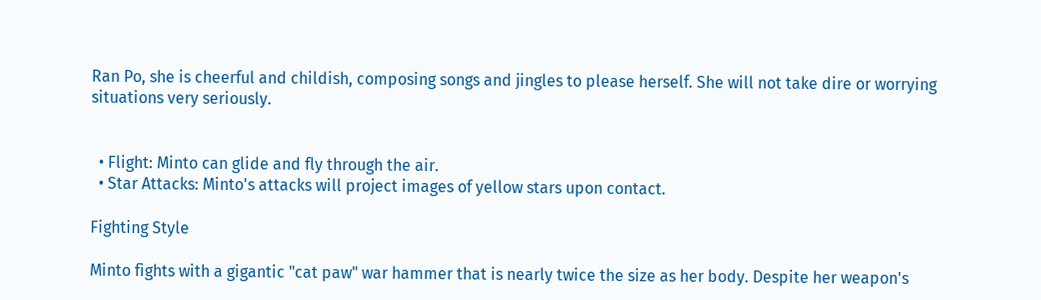Ran Po, she is cheerful and childish, composing songs and jingles to please herself. She will not take dire or worrying situations very seriously.


  • Flight: Minto can glide and fly through the air.
  • Star Attacks: Minto's attacks will project images of yellow stars upon contact.

Fighting Style

Minto fights with a gigantic "cat paw" war hammer that is nearly twice the size as her body. Despite her weapon's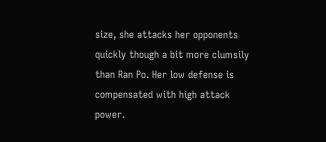size, she attacks her opponents quickly though a bit more clumsily than Ran Po. Her low defense is compensated with high attack power.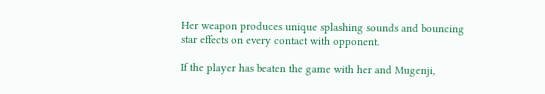Her weapon produces unique splashing sounds and bouncing star effects on every contact with opponent.

If the player has beaten the game with her and Mugenji,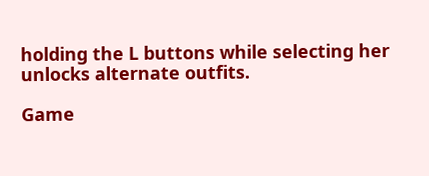holding the L buttons while selecting her unlocks alternate outfits.

Game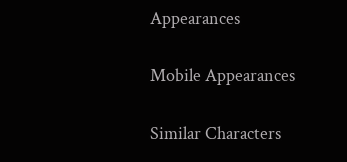Appearances

Mobile Appearances

Similar Characters